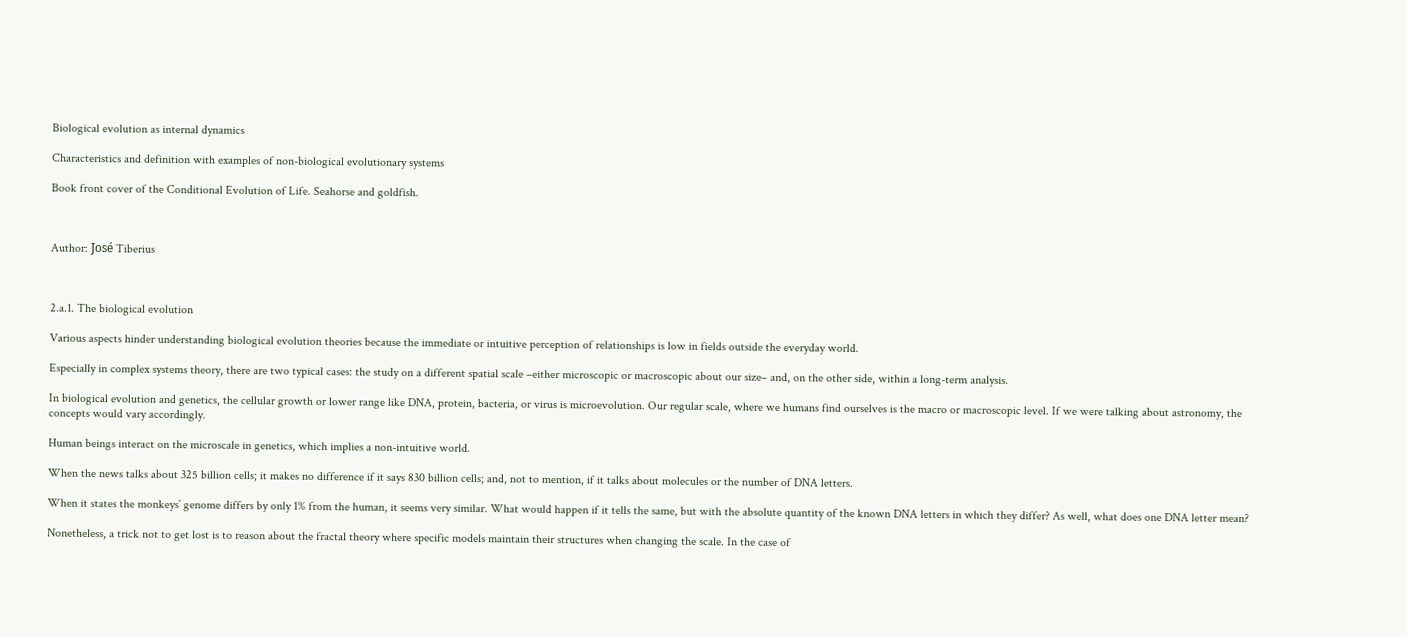Biological evolution as internal dynamics

Characteristics and definition with examples of non-biological evolutionary systems

Book front cover of the Conditional Evolution of Life. Seahorse and goldfish.



Author: José Tiberius



2.a.1. The biological evolution

Various aspects hinder understanding biological evolution theories because the immediate or intuitive perception of relationships is low in fields outside the everyday world.

Especially in complex systems theory, there are two typical cases: the study on a different spatial scale –either microscopic or macroscopic about our size– and, on the other side, within a long-term analysis.

In biological evolution and genetics, the cellular growth or lower range like DNA, protein, bacteria, or virus is microevolution. Our regular scale, where we humans find ourselves is the macro or macroscopic level. If we were talking about astronomy, the concepts would vary accordingly.

Human beings interact on the microscale in genetics, which implies a non-intuitive world.

When the news talks about 325 billion cells; it makes no difference if it says 830 billion cells; and, not to mention, if it talks about molecules or the number of DNA letters.

When it states the monkeys’ genome differs by only 1% from the human, it seems very similar. What would happen if it tells the same, but with the absolute quantity of the known DNA letters in which they differ? As well, what does one DNA letter mean?

Nonetheless, a trick not to get lost is to reason about the fractal theory where specific models maintain their structures when changing the scale. In the case of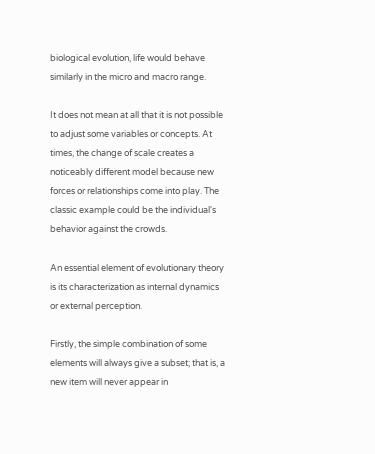biological evolution, life would behave similarly in the micro and macro range.

It does not mean at all that it is not possible to adjust some variables or concepts. At times, the change of scale creates a noticeably different model because new forces or relationships come into play. The classic example could be the individual's behavior against the crowds.

An essential element of evolutionary theory is its characterization as internal dynamics or external perception.

Firstly, the simple combination of some elements will always give a subset; that is, a new item will never appear in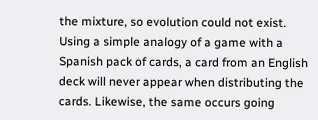the mixture, so evolution could not exist. Using a simple analogy of a game with a Spanish pack of cards, a card from an English deck will never appear when distributing the cards. Likewise, the same occurs going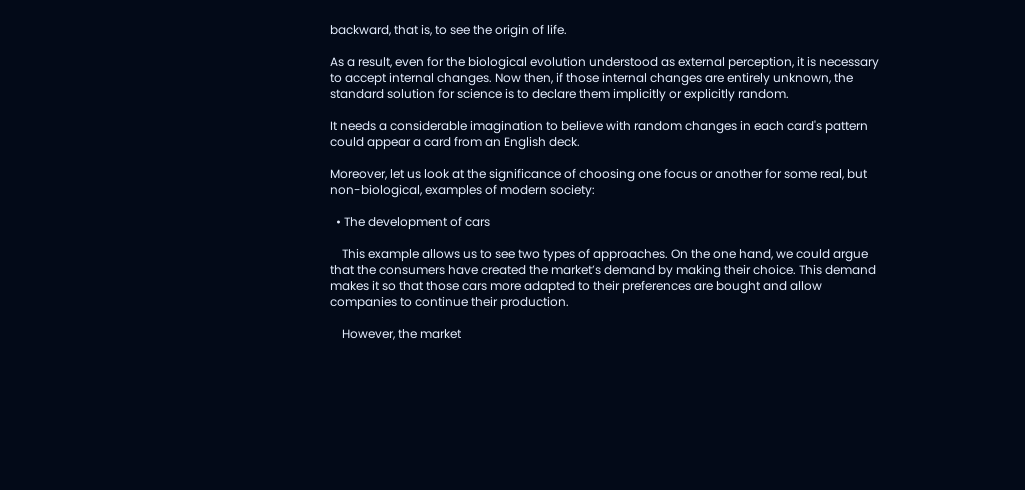backward, that is, to see the origin of life.

As a result, even for the biological evolution understood as external perception, it is necessary to accept internal changes. Now then, if those internal changes are entirely unknown, the standard solution for science is to declare them implicitly or explicitly random.

It needs a considerable imagination to believe with random changes in each card's pattern could appear a card from an English deck.

Moreover, let us look at the significance of choosing one focus or another for some real, but non-biological, examples of modern society:

  • The development of cars

    This example allows us to see two types of approaches. On the one hand, we could argue that the consumers have created the market’s demand by making their choice. This demand makes it so that those cars more adapted to their preferences are bought and allow companies to continue their production.

    However, the market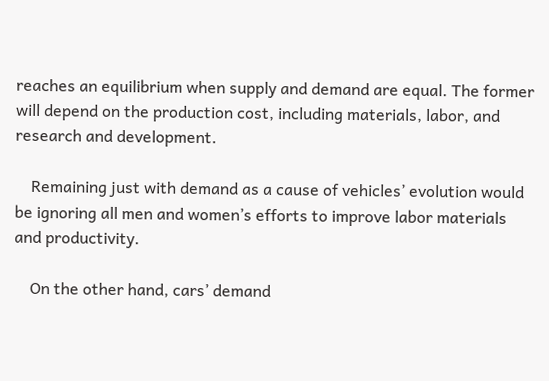reaches an equilibrium when supply and demand are equal. The former will depend on the production cost, including materials, labor, and research and development.

    Remaining just with demand as a cause of vehicles’ evolution would be ignoring all men and women’s efforts to improve labor materials and productivity.

    On the other hand, cars’ demand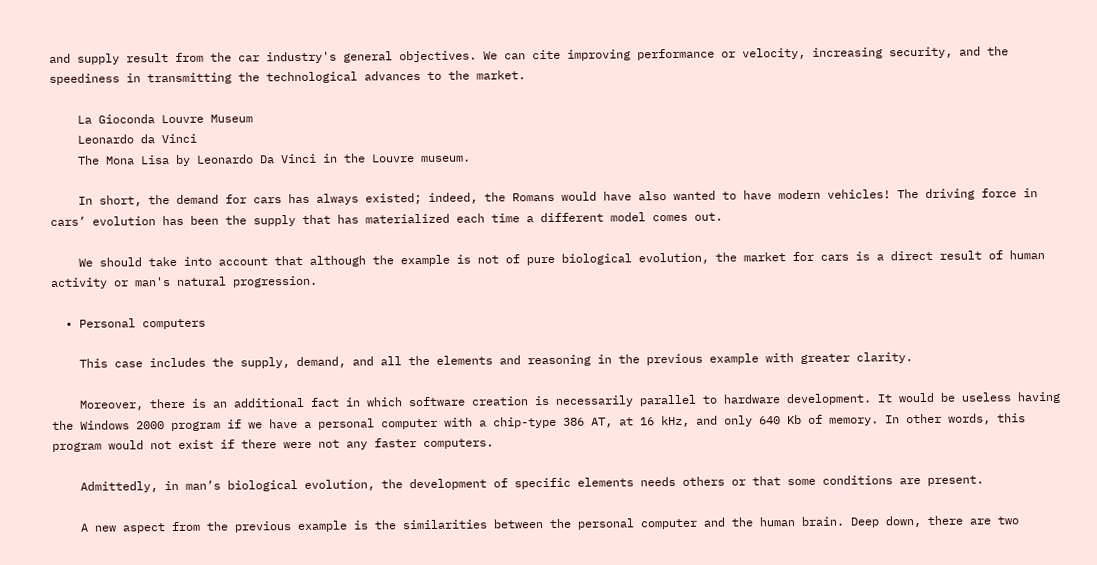and supply result from the car industry's general objectives. We can cite improving performance or velocity, increasing security, and the speediness in transmitting the technological advances to the market.

    La Gioconda Louvre Museum
    Leonardo da Vinci
    The Mona Lisa by Leonardo Da Vinci in the Louvre museum.

    In short, the demand for cars has always existed; indeed, the Romans would have also wanted to have modern vehicles! The driving force in cars’ evolution has been the supply that has materialized each time a different model comes out.

    We should take into account that although the example is not of pure biological evolution, the market for cars is a direct result of human activity or man's natural progression.

  • Personal computers

    This case includes the supply, demand, and all the elements and reasoning in the previous example with greater clarity.

    Moreover, there is an additional fact in which software creation is necessarily parallel to hardware development. It would be useless having the Windows 2000 program if we have a personal computer with a chip-type 386 AT, at 16 kHz, and only 640 Kb of memory. In other words, this program would not exist if there were not any faster computers.

    Admittedly, in man’s biological evolution, the development of specific elements needs others or that some conditions are present.

    A new aspect from the previous example is the similarities between the personal computer and the human brain. Deep down, there are two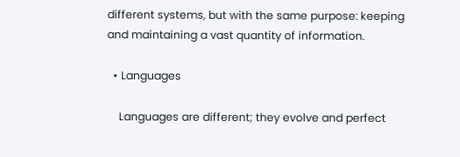different systems, but with the same purpose: keeping and maintaining a vast quantity of information.

  • Languages

    Languages are different; they evolve and perfect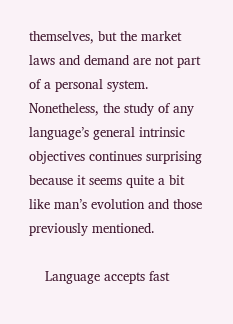themselves, but the market laws and demand are not part of a personal system. Nonetheless, the study of any language’s general intrinsic objectives continues surprising because it seems quite a bit like man’s evolution and those previously mentioned.

    Language accepts fast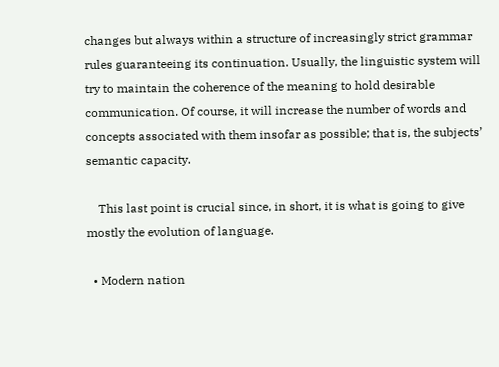changes but always within a structure of increasingly strict grammar rules guaranteeing its continuation. Usually, the linguistic system will try to maintain the coherence of the meaning to hold desirable communication. Of course, it will increase the number of words and concepts associated with them insofar as possible; that is, the subjects’ semantic capacity.

    This last point is crucial since, in short, it is what is going to give mostly the evolution of language.

  • Modern nation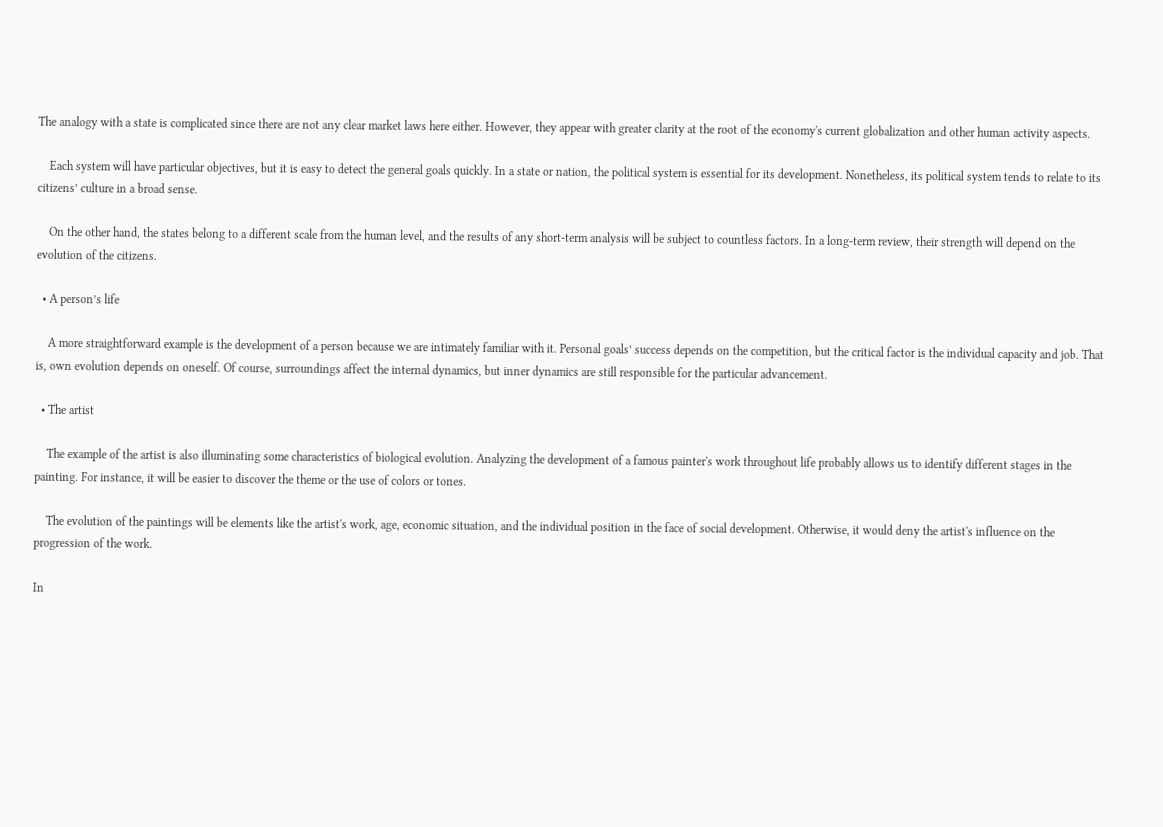The analogy with a state is complicated since there are not any clear market laws here either. However, they appear with greater clarity at the root of the economy's current globalization and other human activity aspects.

    Each system will have particular objectives, but it is easy to detect the general goals quickly. In a state or nation, the political system is essential for its development. Nonetheless, its political system tends to relate to its citizens’ culture in a broad sense.

    On the other hand, the states belong to a different scale from the human level, and the results of any short-term analysis will be subject to countless factors. In a long-term review, their strength will depend on the evolution of the citizens.

  • A person’s life

    A more straightforward example is the development of a person because we are intimately familiar with it. Personal goals’ success depends on the competition, but the critical factor is the individual capacity and job. That is, own evolution depends on oneself. Of course, surroundings affect the internal dynamics, but inner dynamics are still responsible for the particular advancement.

  • The artist

    The example of the artist is also illuminating some characteristics of biological evolution. Analyzing the development of a famous painter's work throughout life probably allows us to identify different stages in the painting. For instance, it will be easier to discover the theme or the use of colors or tones.

    The evolution of the paintings will be elements like the artist's work, age, economic situation, and the individual position in the face of social development. Otherwise, it would deny the artist's influence on the progression of the work.

In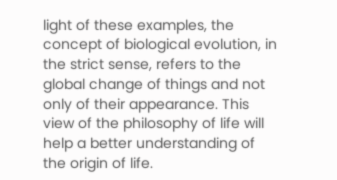light of these examples, the concept of biological evolution, in the strict sense, refers to the global change of things and not only of their appearance. This view of the philosophy of life will help a better understanding of the origin of life.